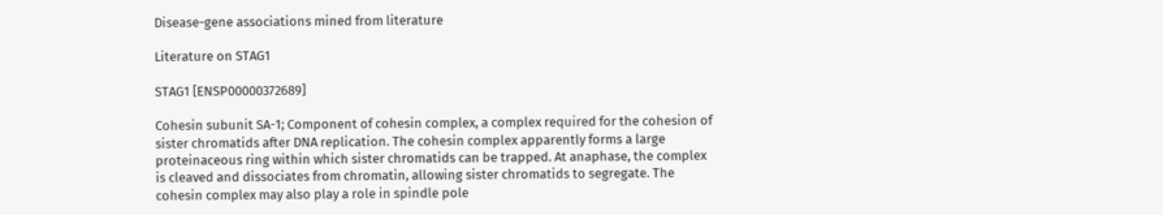Disease-gene associations mined from literature

Literature on STAG1

STAG1 [ENSP00000372689]

Cohesin subunit SA-1; Component of cohesin complex, a complex required for the cohesion of sister chromatids after DNA replication. The cohesin complex apparently forms a large proteinaceous ring within which sister chromatids can be trapped. At anaphase, the complex is cleaved and dissociates from chromatin, allowing sister chromatids to segregate. The cohesin complex may also play a role in spindle pole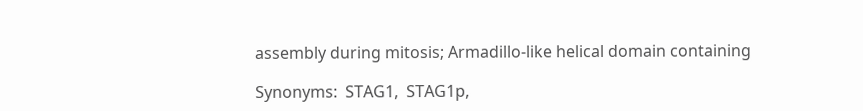assembly during mitosis; Armadillo-like helical domain containing

Synonyms:  STAG1,  STAG1p,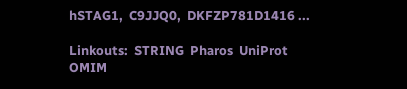hSTAG1,  C9JJQ0,  DKFZP781D1416 ...

Linkouts:  STRING  Pharos  UniProt  OMIM